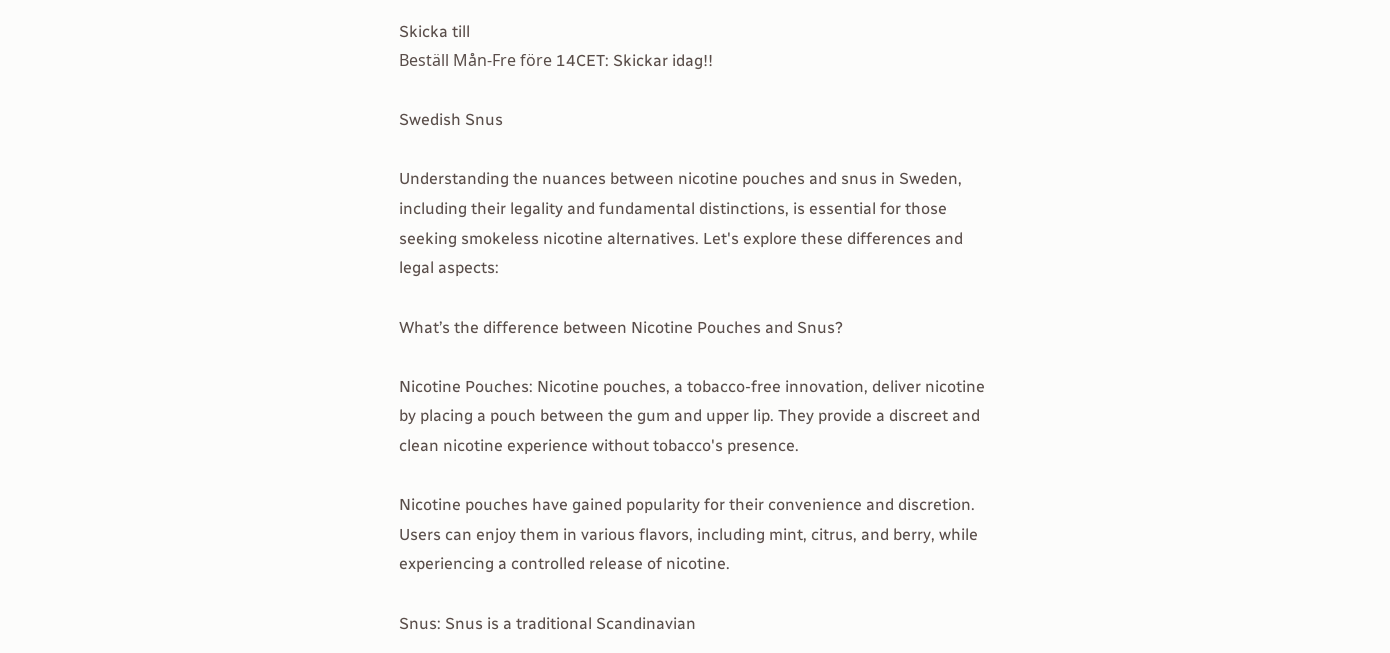Skicka till
Beställ Mån-Fre före 14CET: Skickar idag!!

Swedish Snus

Understanding the nuances between nicotine pouches and snus in Sweden, including their legality and fundamental distinctions, is essential for those seeking smokeless nicotine alternatives. Let's explore these differences and legal aspects:

What’s the difference between Nicotine Pouches and Snus?

Nicotine Pouches: Nicotine pouches, a tobacco-free innovation, deliver nicotine by placing a pouch between the gum and upper lip. They provide a discreet and clean nicotine experience without tobacco's presence.

Nicotine pouches have gained popularity for their convenience and discretion. Users can enjoy them in various flavors, including mint, citrus, and berry, while experiencing a controlled release of nicotine.

Snus: Snus is a traditional Scandinavian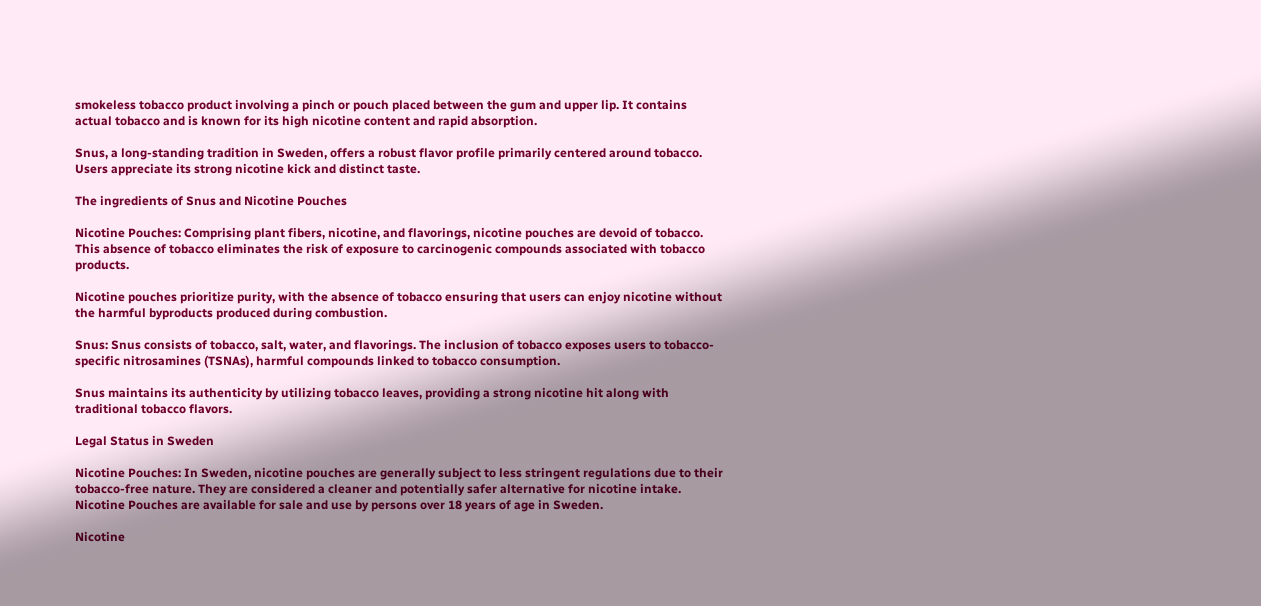smokeless tobacco product involving a pinch or pouch placed between the gum and upper lip. It contains actual tobacco and is known for its high nicotine content and rapid absorption.

Snus, a long-standing tradition in Sweden, offers a robust flavor profile primarily centered around tobacco. Users appreciate its strong nicotine kick and distinct taste.

The ingredients of Snus and Nicotine Pouches

Nicotine Pouches: Comprising plant fibers, nicotine, and flavorings, nicotine pouches are devoid of tobacco. This absence of tobacco eliminates the risk of exposure to carcinogenic compounds associated with tobacco products.

Nicotine pouches prioritize purity, with the absence of tobacco ensuring that users can enjoy nicotine without the harmful byproducts produced during combustion.

Snus: Snus consists of tobacco, salt, water, and flavorings. The inclusion of tobacco exposes users to tobacco-specific nitrosamines (TSNAs), harmful compounds linked to tobacco consumption.

Snus maintains its authenticity by utilizing tobacco leaves, providing a strong nicotine hit along with traditional tobacco flavors.

Legal Status in Sweden

Nicotine Pouches: In Sweden, nicotine pouches are generally subject to less stringent regulations due to their tobacco-free nature. They are considered a cleaner and potentially safer alternative for nicotine intake. Nicotine Pouches are available for sale and use by persons over 18 years of age in Sweden.

Nicotine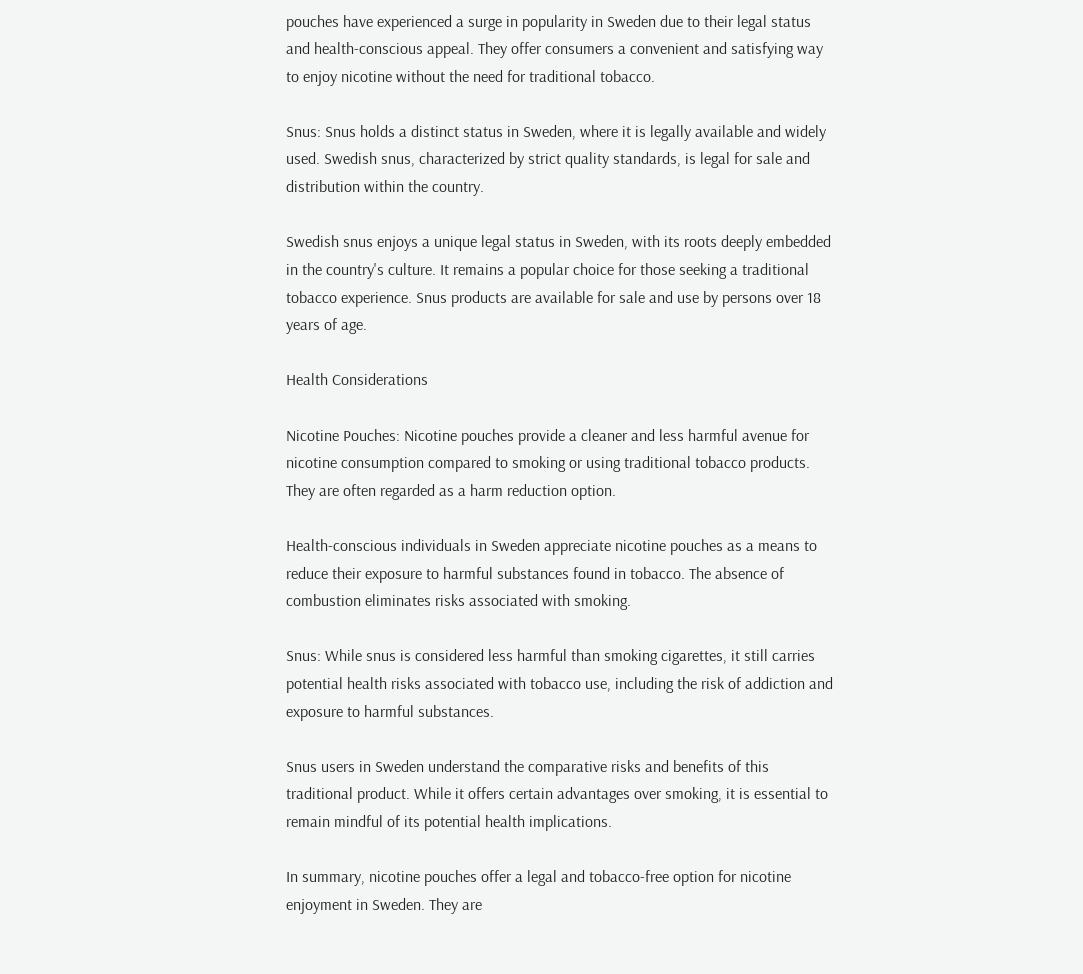pouches have experienced a surge in popularity in Sweden due to their legal status and health-conscious appeal. They offer consumers a convenient and satisfying way to enjoy nicotine without the need for traditional tobacco.

Snus: Snus holds a distinct status in Sweden, where it is legally available and widely used. Swedish snus, characterized by strict quality standards, is legal for sale and distribution within the country.

Swedish snus enjoys a unique legal status in Sweden, with its roots deeply embedded in the country's culture. It remains a popular choice for those seeking a traditional tobacco experience. Snus products are available for sale and use by persons over 18 years of age.

Health Considerations

Nicotine Pouches: Nicotine pouches provide a cleaner and less harmful avenue for nicotine consumption compared to smoking or using traditional tobacco products. They are often regarded as a harm reduction option.

Health-conscious individuals in Sweden appreciate nicotine pouches as a means to reduce their exposure to harmful substances found in tobacco. The absence of combustion eliminates risks associated with smoking.

Snus: While snus is considered less harmful than smoking cigarettes, it still carries potential health risks associated with tobacco use, including the risk of addiction and exposure to harmful substances.

Snus users in Sweden understand the comparative risks and benefits of this traditional product. While it offers certain advantages over smoking, it is essential to remain mindful of its potential health implications.

In summary, nicotine pouches offer a legal and tobacco-free option for nicotine enjoyment in Sweden. They are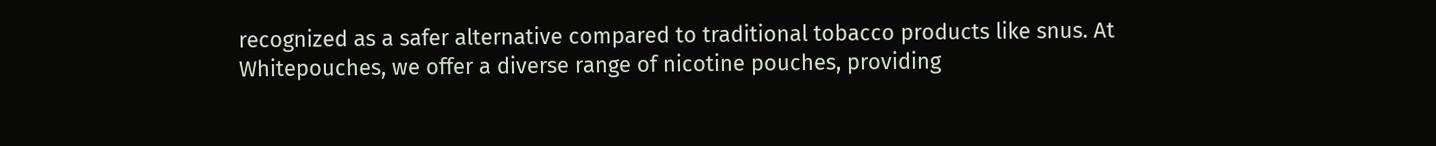recognized as a safer alternative compared to traditional tobacco products like snus. At Whitepouches, we offer a diverse range of nicotine pouches, providing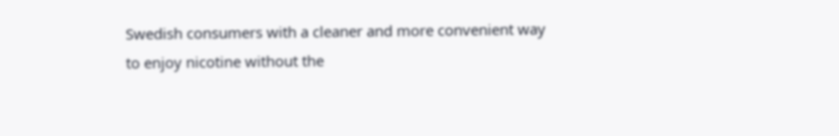Swedish consumers with a cleaner and more convenient way to enjoy nicotine without the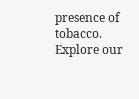presence of tobacco. Explore our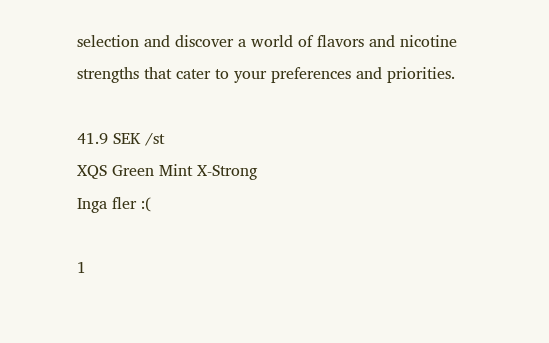selection and discover a world of flavors and nicotine strengths that cater to your preferences and priorities.

41.9 SEK /st
XQS Green Mint X-Strong
Inga fler :(

1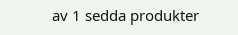av 1 sedda produkter